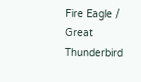Fire Eagle / Great Thunderbird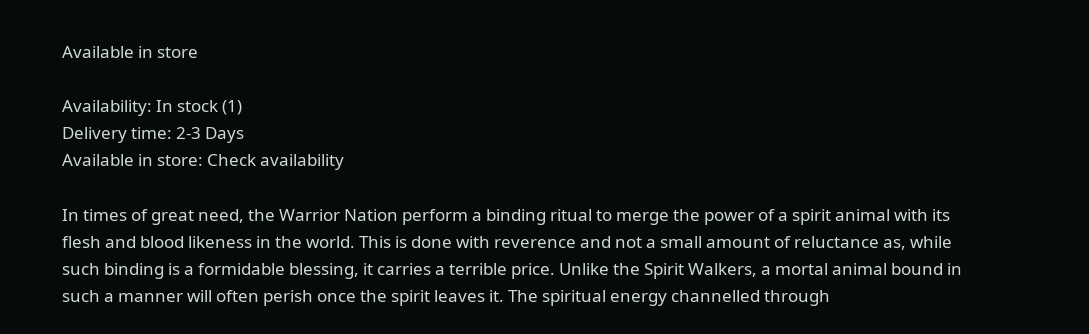Available in store

Availability: In stock (1)
Delivery time: 2-3 Days
Available in store: Check availability

In times of great need, the Warrior Nation perform a binding ritual to merge the power of a spirit animal with its flesh and blood likeness in the world. This is done with reverence and not a small amount of reluctance as, while such binding is a formidable blessing, it carries a terrible price. Unlike the Spirit Walkers, a mortal animal bound in such a manner will often perish once the spirit leaves it. The spiritual energy channelled through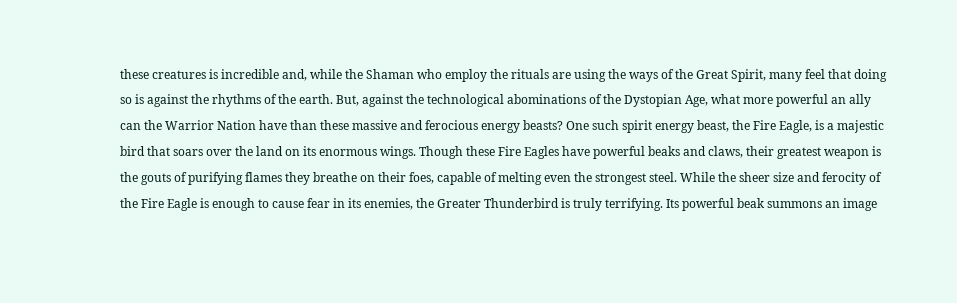these creatures is incredible and, while the Shaman who employ the rituals are using the ways of the Great Spirit, many feel that doing so is against the rhythms of the earth. But, against the technological abominations of the Dystopian Age, what more powerful an ally can the Warrior Nation have than these massive and ferocious energy beasts? One such spirit energy beast, the Fire Eagle, is a majestic bird that soars over the land on its enormous wings. Though these Fire Eagles have powerful beaks and claws, their greatest weapon is the gouts of purifying flames they breathe on their foes, capable of melting even the strongest steel. While the sheer size and ferocity of the Fire Eagle is enough to cause fear in its enemies, the Greater Thunderbird is truly terrifying. Its powerful beak summons an image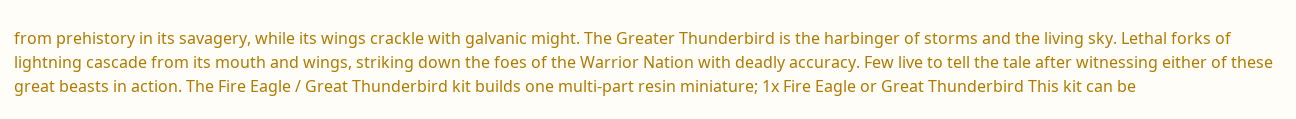from prehistory in its savagery, while its wings crackle with galvanic might. The Greater Thunderbird is the harbinger of storms and the living sky. Lethal forks of lightning cascade from its mouth and wings, striking down the foes of the Warrior Nation with deadly accuracy. Few live to tell the tale after witnessing either of these great beasts in action. The Fire Eagle / Great Thunderbird kit builds one multi-part resin miniature; 1x Fire Eagle or Great Thunderbird This kit can be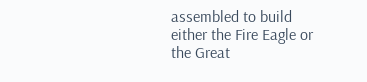assembled to build either the Fire Eagle or the Great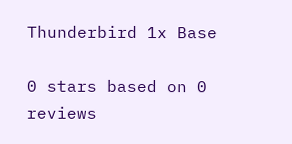Thunderbird 1x Base

0 stars based on 0 reviews